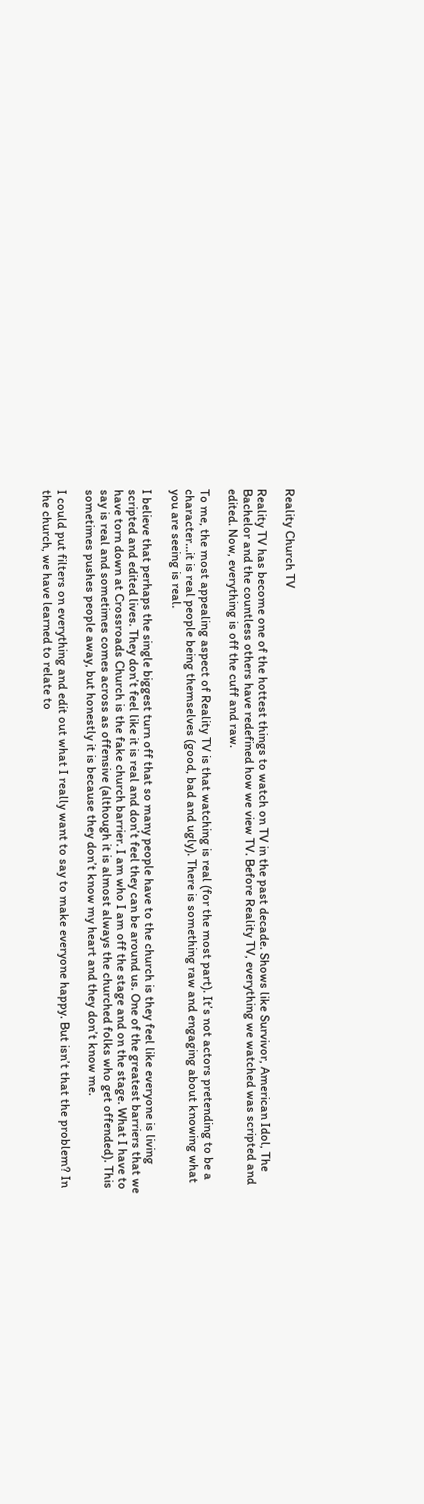Reality Church TV

Reality TV has become one of the hottest things to watch on TV in the past decade. Shows like Survivor, American Idol, The Bachelor and the countless others have redefined how we view TV. Before Reality TV, everything we watched was scripted and edited. Now, everything is off the cuff and raw.

To me, the most appealing aspect of Reality TV is that watching is real (for the most part). It’s not actors pretending to be a character…it is real people being themselves (good, bad and ugly). There is something raw and engaging about knowing what you are seeing is real.

I believe that perhaps the single biggest turn off that so many people have to the church is they feel like everyone is living scripted and edited lives. They don’t feel like it is real and don’t feel they can be around us. One of the greatest barriers that we have torn down at Crossroads Church is the fake church barrier. I am who I am off the stage and on the stage. What I have to say is real and sometimes comes across as offensive (although it is almost always the churched folks who get offended). This sometimes pushes people away, but honestly it is because they don’t know my heart and they don’t know me.

I could put filters on everything and edit out what I really want to say to make everyone happy. But isn’t that the problem? In the church, we have learned to relate to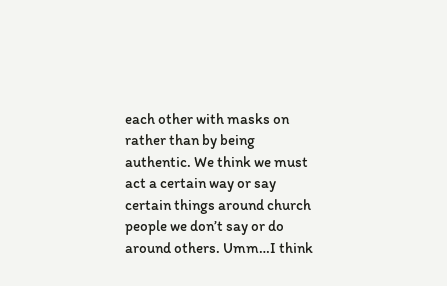each other with masks on rather than by being authentic. We think we must act a certain way or say certain things around church people we don’t say or do around others. Umm…I think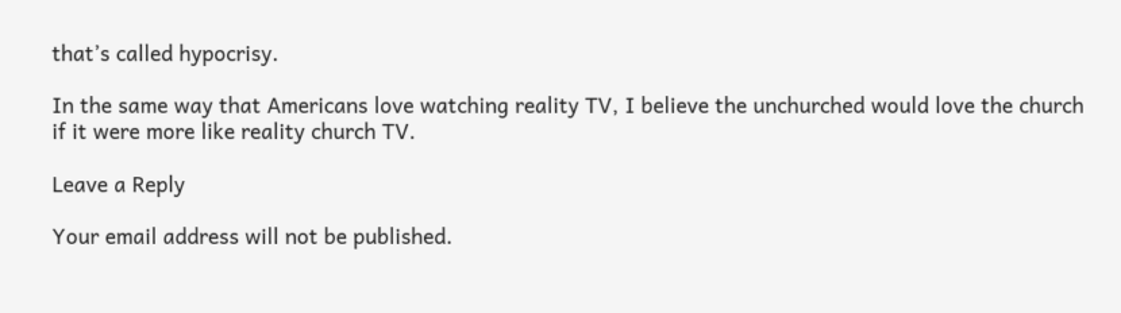that’s called hypocrisy.

In the same way that Americans love watching reality TV, I believe the unchurched would love the church if it were more like reality church TV.

Leave a Reply

Your email address will not be published.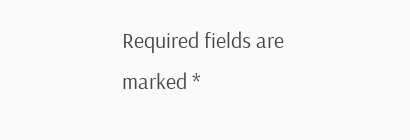Required fields are marked *